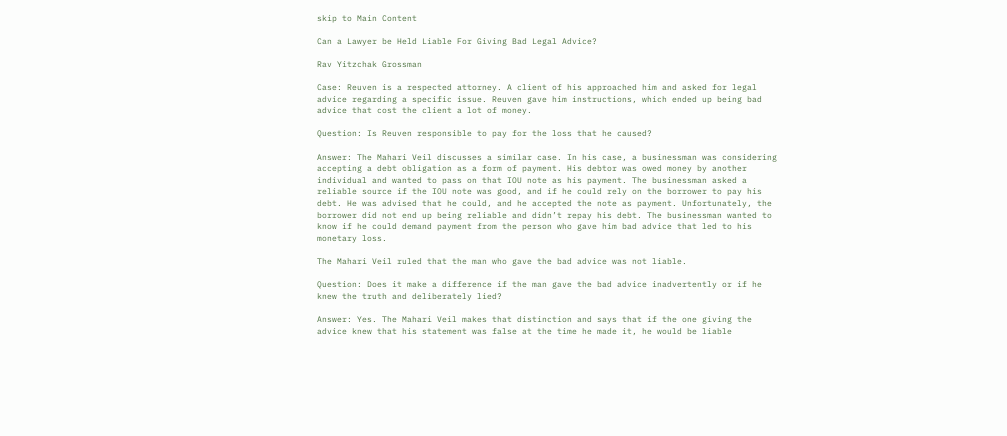skip to Main Content

Can a Lawyer be Held Liable For Giving Bad Legal Advice?

Rav Yitzchak Grossman

Case: Reuven is a respected attorney. A client of his approached him and asked for legal advice regarding a specific issue. Reuven gave him instructions, which ended up being bad advice that cost the client a lot of money.

Question: Is Reuven responsible to pay for the loss that he caused?

Answer: The Mahari Veil discusses a similar case. In his case, a businessman was considering accepting a debt obligation as a form of payment. His debtor was owed money by another individual and wanted to pass on that IOU note as his payment. The businessman asked a reliable source if the IOU note was good, and if he could rely on the borrower to pay his debt. He was advised that he could, and he accepted the note as payment. Unfortunately, the borrower did not end up being reliable and didn’t repay his debt. The businessman wanted to know if he could demand payment from the person who gave him bad advice that led to his monetary loss.

The Mahari Veil ruled that the man who gave the bad advice was not liable.

Question: Does it make a difference if the man gave the bad advice inadvertently or if he knew the truth and deliberately lied?

Answer: Yes. The Mahari Veil makes that distinction and says that if the one giving the advice knew that his statement was false at the time he made it, he would be liable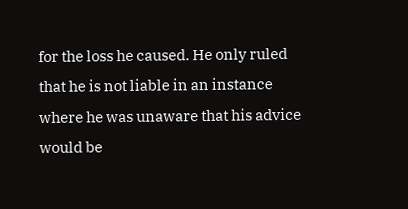for the loss he caused. He only ruled that he is not liable in an instance where he was unaware that his advice would be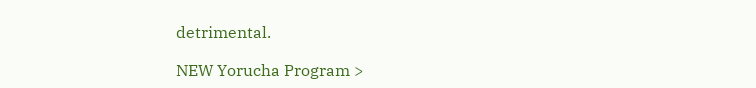detrimental.

NEW Yorucha Program >